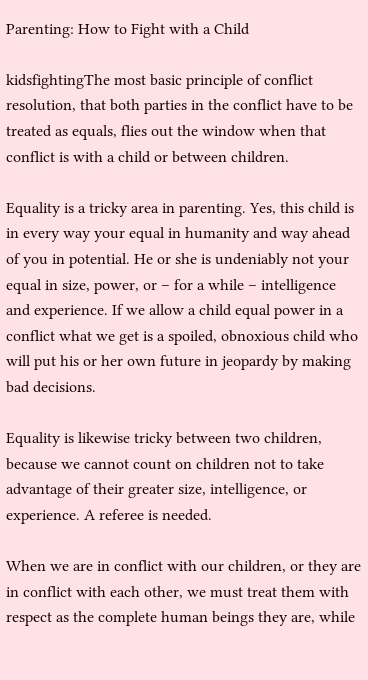Parenting: How to Fight with a Child

kidsfightingThe most basic principle of conflict resolution, that both parties in the conflict have to be treated as equals, flies out the window when that conflict is with a child or between children.

Equality is a tricky area in parenting. Yes, this child is in every way your equal in humanity and way ahead of you in potential. He or she is undeniably not your equal in size, power, or – for a while – intelligence and experience. If we allow a child equal power in a conflict what we get is a spoiled, obnoxious child who will put his or her own future in jeopardy by making bad decisions.

Equality is likewise tricky between two children, because we cannot count on children not to take advantage of their greater size, intelligence, or experience. A referee is needed.

When we are in conflict with our children, or they are in conflict with each other, we must treat them with respect as the complete human beings they are, while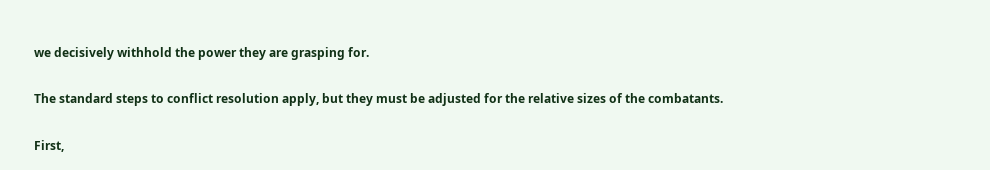we decisively withhold the power they are grasping for.

The standard steps to conflict resolution apply, but they must be adjusted for the relative sizes of the combatants.

First,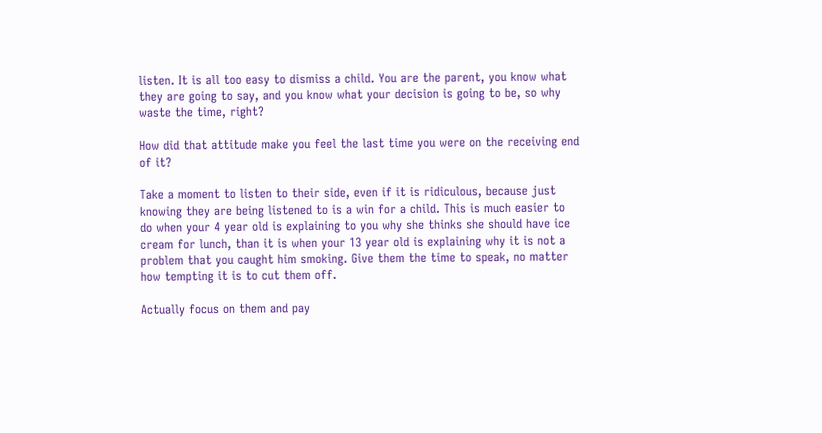listen. It is all too easy to dismiss a child. You are the parent, you know what they are going to say, and you know what your decision is going to be, so why waste the time, right?

How did that attitude make you feel the last time you were on the receiving end of it?

Take a moment to listen to their side, even if it is ridiculous, because just knowing they are being listened to is a win for a child. This is much easier to do when your 4 year old is explaining to you why she thinks she should have ice cream for lunch, than it is when your 13 year old is explaining why it is not a problem that you caught him smoking. Give them the time to speak, no matter how tempting it is to cut them off.

Actually focus on them and pay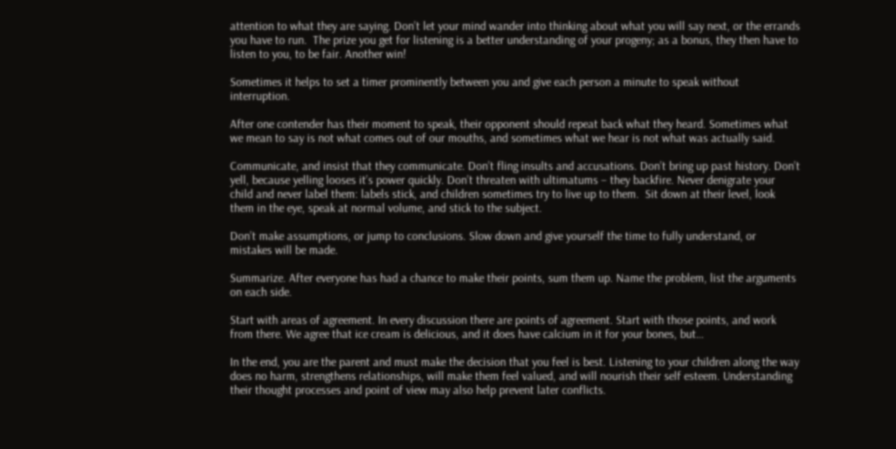attention to what they are saying. Don’t let your mind wander into thinking about what you will say next, or the errands you have to run.  The prize you get for listening is a better understanding of your progeny; as a bonus, they then have to listen to you, to be fair. Another win!

Sometimes it helps to set a timer prominently between you and give each person a minute to speak without interruption.

After one contender has their moment to speak, their opponent should repeat back what they heard. Sometimes what we mean to say is not what comes out of our mouths, and sometimes what we hear is not what was actually said.

Communicate, and insist that they communicate. Don’t fling insults and accusations. Don’t bring up past history. Don’t yell, because yelling looses it’s power quickly. Don’t threaten with ultimatums – they backfire. Never denigrate your child and never label them: labels stick, and children sometimes try to live up to them.  Sit down at their level, look them in the eye, speak at normal volume, and stick to the subject.

Don’t make assumptions, or jump to conclusions. Slow down and give yourself the time to fully understand, or mistakes will be made.

Summarize. After everyone has had a chance to make their points, sum them up. Name the problem, list the arguments on each side.

Start with areas of agreement. In every discussion there are points of agreement. Start with those points, and work from there. We agree that ice cream is delicious, and it does have calcium in it for your bones, but…

In the end, you are the parent and must make the decision that you feel is best. Listening to your children along the way does no harm, strengthens relationships, will make them feel valued, and will nourish their self esteem. Understanding their thought processes and point of view may also help prevent later conflicts.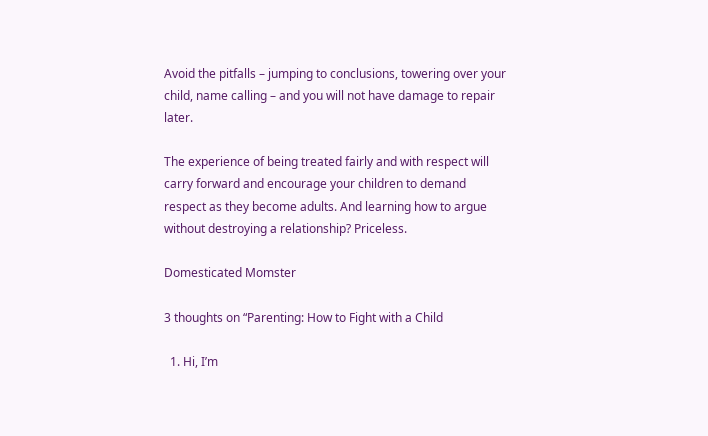Avoid the pitfalls – jumping to conclusions, towering over your child, name calling – and you will not have damage to repair later.

The experience of being treated fairly and with respect will carry forward and encourage your children to demand respect as they become adults. And learning how to argue without destroying a relationship? Priceless.

Domesticated Momster

3 thoughts on “Parenting: How to Fight with a Child

  1. Hi, I’m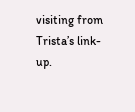visiting from Trista’s link-up.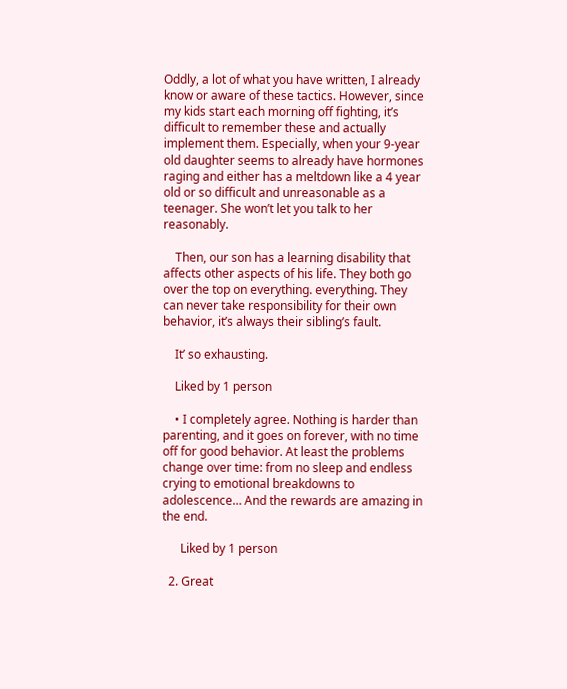Oddly, a lot of what you have written, I already know or aware of these tactics. However, since my kids start each morning off fighting, it’s difficult to remember these and actually implement them. Especially, when your 9-year old daughter seems to already have hormones raging and either has a meltdown like a 4 year old or so difficult and unreasonable as a teenager. She won’t let you talk to her reasonably.

    Then, our son has a learning disability that affects other aspects of his life. They both go over the top on everything. everything. They can never take responsibility for their own behavior, it’s always their sibling’s fault.

    It’ so exhausting.

    Liked by 1 person

    • I completely agree. Nothing is harder than parenting, and it goes on forever, with no time off for good behavior. At least the problems change over time: from no sleep and endless crying to emotional breakdowns to adolescence… And the rewards are amazing in the end.

      Liked by 1 person

  2. Great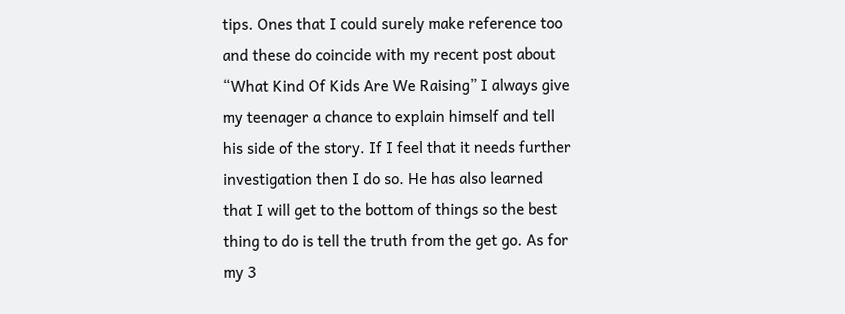tips. Ones that I could surely make reference too and these do coincide with my recent post about “What Kind Of Kids Are We Raising” I always give my teenager a chance to explain himself and tell his side of the story. If I feel that it needs further investigation then I do so. He has also learned that I will get to the bottom of things so the best thing to do is tell the truth from the get go. As for my 3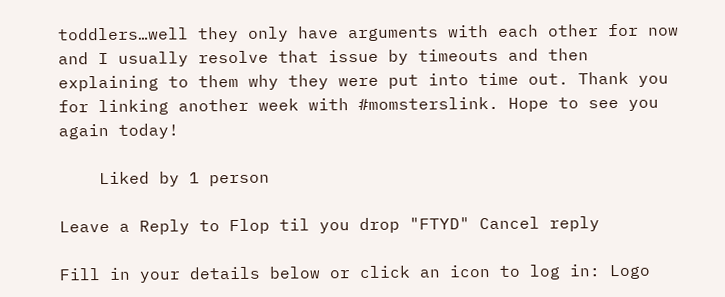toddlers…well they only have arguments with each other for now and I usually resolve that issue by timeouts and then explaining to them why they were put into time out. Thank you for linking another week with #momsterslink. Hope to see you again today!

    Liked by 1 person

Leave a Reply to Flop til you drop "FTYD" Cancel reply

Fill in your details below or click an icon to log in: Logo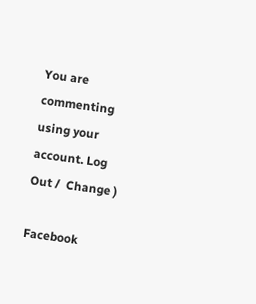You are commenting using your account. Log Out /  Change )

Facebook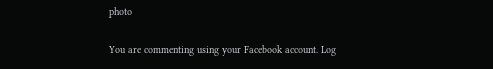photo

You are commenting using your Facebook account. Log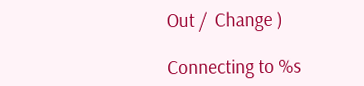Out /  Change )

Connecting to %s